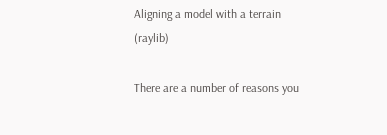Aligning a model with a terrain (raylib)

There are a number of reasons you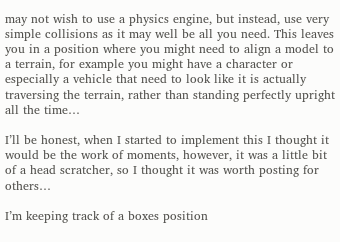may not wish to use a physics engine, but instead, use very simple collisions as it may well be all you need. This leaves you in a position where you might need to align a model to a terrain, for example you might have a character or especially a vehicle that need to look like it is actually traversing the terrain, rather than standing perfectly upright all the time…

I’ll be honest, when I started to implement this I thought it would be the work of moments, however, it was a little bit of a head scratcher, so I thought it was worth posting for others…

I’m keeping track of a boxes position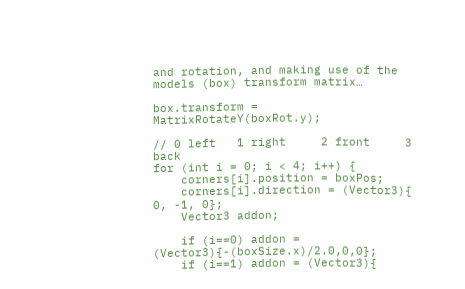and rotation, and making use of the models (box) transform matrix…

box.transform = MatrixRotateY(boxRot.y);

// 0 left   1 right     2 front     3 back
for (int i = 0; i < 4; i++) {
    corners[i].position = boxPos;
    corners[i].direction = (Vector3){ 0, -1, 0};
    Vector3 addon;

    if (i==0) addon = (Vector3){-(boxSize.x)/2.0,0,0};
    if (i==1) addon = (Vector3){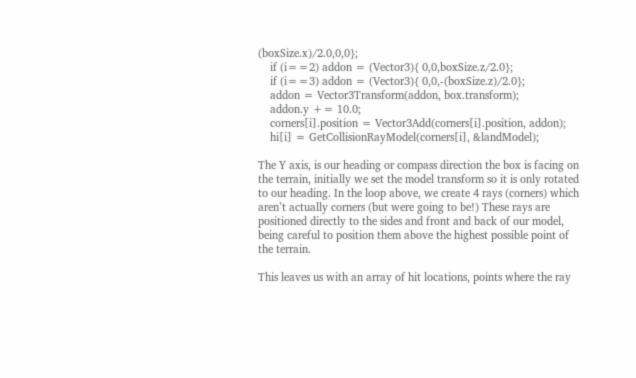(boxSize.x)/2.0,0,0};
    if (i==2) addon = (Vector3){ 0,0,boxSize.z/2.0};
    if (i==3) addon = (Vector3){ 0,0,-(boxSize.z)/2.0};
    addon = Vector3Transform(addon, box.transform);
    addon.y += 10.0;
    corners[i].position = Vector3Add(corners[i].position, addon);
    hi[i] = GetCollisionRayModel(corners[i], &landModel);

The Y axis, is our heading or compass direction the box is facing on the terrain, initially we set the model transform so it is only rotated to our heading. In the loop above, we create 4 rays (corners) which aren’t actually corners (but were going to be!) These rays are positioned directly to the sides and front and back of our model, being careful to position them above the highest possible point of the terrain.

This leaves us with an array of hit locations, points where the ray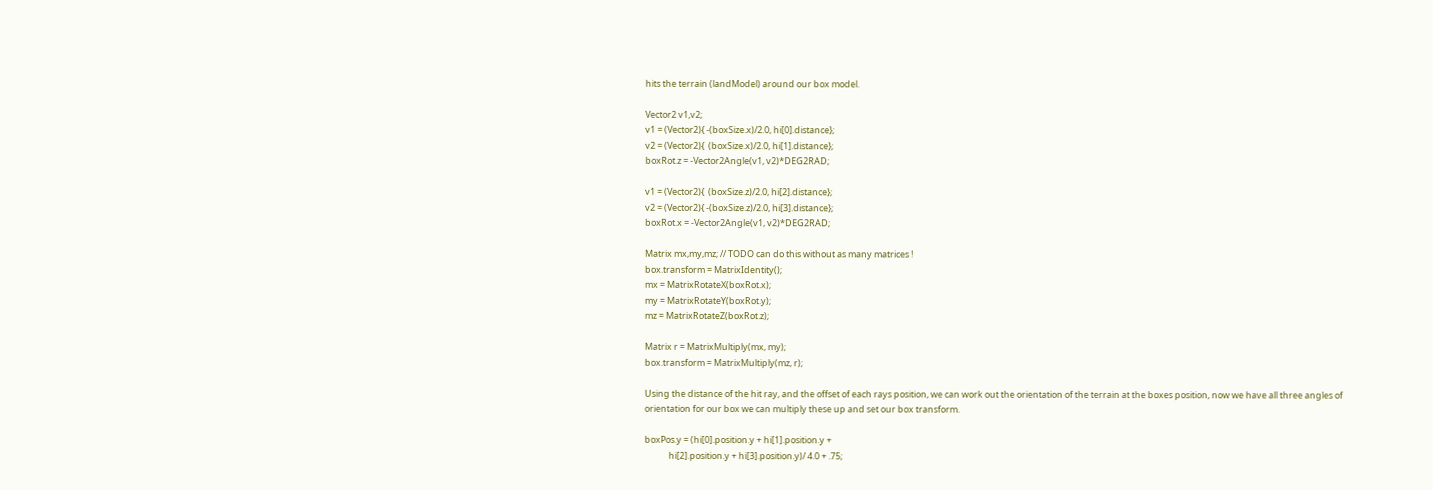hits the terrain (landModel) around our box model.

Vector2 v1,v2;
v1 = (Vector2){ -(boxSize.x)/2.0, hi[0].distance};
v2 = (Vector2){  (boxSize.x)/2.0, hi[1].distance};
boxRot.z = -Vector2Angle(v1, v2)*DEG2RAD;

v1 = (Vector2){  (boxSize.z)/2.0, hi[2].distance};
v2 = (Vector2){ -(boxSize.z)/2.0, hi[3].distance};
boxRot.x = -Vector2Angle(v1, v2)*DEG2RAD;

Matrix mx,my,mz; // TODO can do this without as many matrices !
box.transform = MatrixIdentity();
mx = MatrixRotateX(boxRot.x);
my = MatrixRotateY(boxRot.y);
mz = MatrixRotateZ(boxRot.z);

Matrix r = MatrixMultiply(mx, my);
box.transform = MatrixMultiply(mz, r);

Using the distance of the hit ray, and the offset of each rays position, we can work out the orientation of the terrain at the boxes position, now we have all three angles of orientation for our box we can multiply these up and set our box transform.

boxPos.y = (hi[0].position.y + hi[1].position.y +
            hi[2].position.y + hi[3].position.y)/ 4.0 + .75;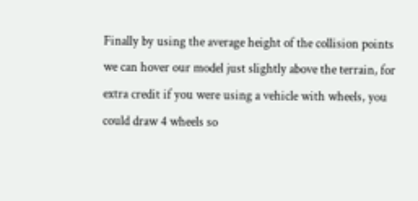Finally by using the average height of the collision points we can hover our model just slightly above the terrain, for extra credit if you were using a vehicle with wheels, you could draw 4 wheels so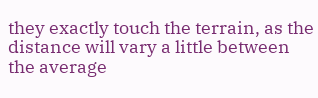they exactly touch the terrain, as the distance will vary a little between the average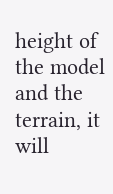height of the model and the terrain, it will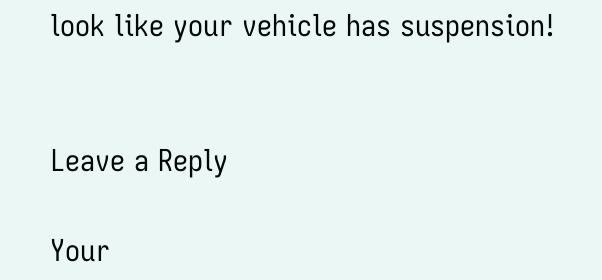look like your vehicle has suspension!


Leave a Reply

Your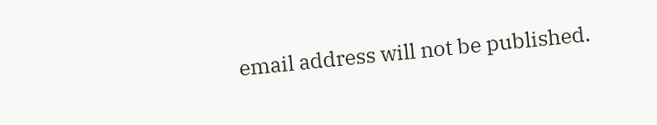email address will not be published.